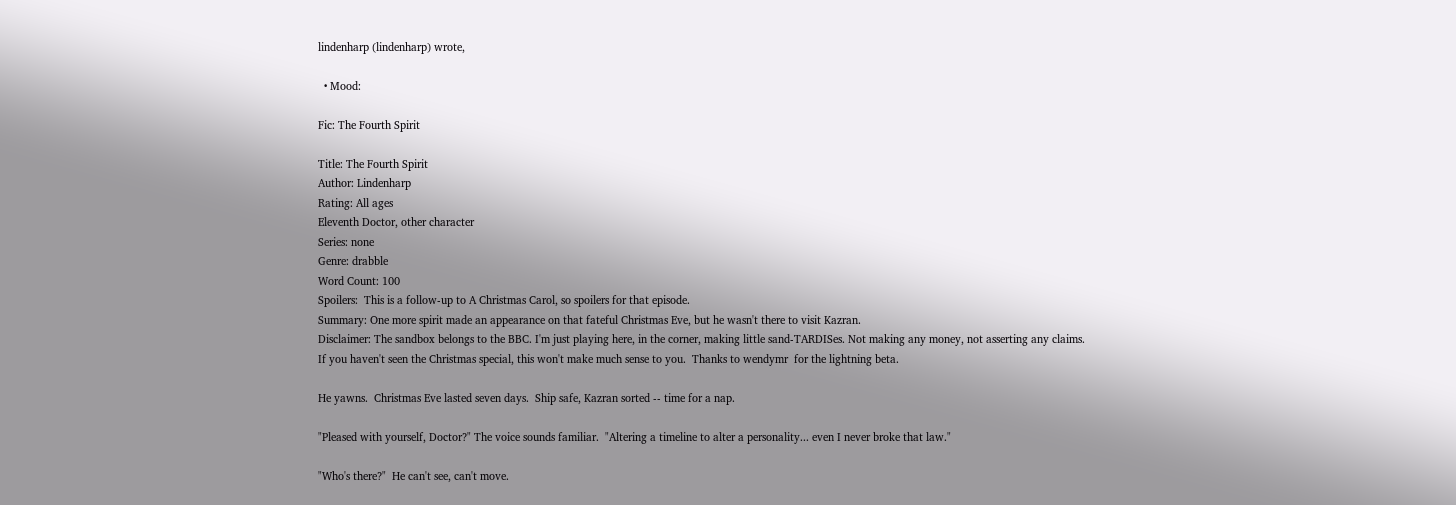lindenharp (lindenharp) wrote,

  • Mood:

Fic: The Fourth Spirit

Title: The Fourth Spirit
Author: Lindenharp
Rating: All ages
Eleventh Doctor, other character
Series: none
Genre: drabble
Word Count: 100
Spoilers:  This is a follow-up to A Christmas Carol, so spoilers for that episode.
Summary: One more spirit made an appearance on that fateful Christmas Eve, but he wasn't there to visit Kazran.
Disclaimer: The sandbox belongs to the BBC. I'm just playing here, in the corner, making little sand-TARDISes. Not making any money, not asserting any claims.
If you haven't seen the Christmas special, this won't make much sense to you.  Thanks to wendymr  for the lightning beta.

He yawns.  Christmas Eve lasted seven days.  Ship safe, Kazran sorted -- time for a nap.

"Pleased with yourself, Doctor?" The voice sounds familiar.  "Altering a timeline to alter a personality... even I never broke that law."

"Who's there?"  He can't see, can't move.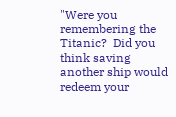"Were you remembering the Titanic?  Did you think saving another ship would redeem your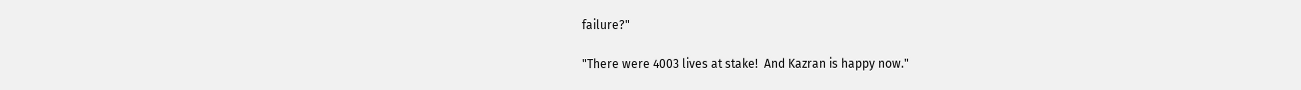failure?"

"There were 4003 lives at stake!  And Kazran is happy now."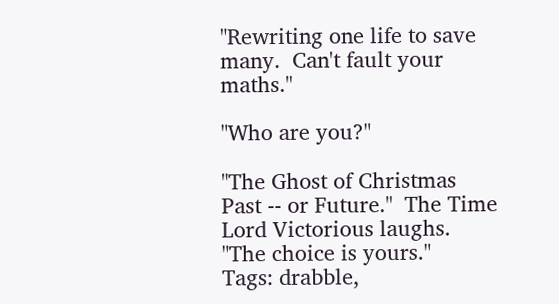"Rewriting one life to save many.  Can't fault your maths."

"Who are you?"

"The Ghost of Christmas Past -- or Future."  The Time Lord Victorious laughs.  "The choice is yours."
Tags: drabble,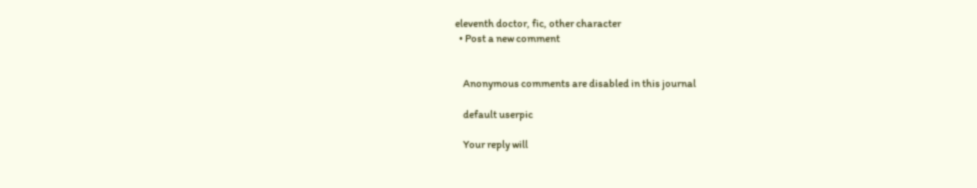eleventh doctor, fic, other character
  • Post a new comment


    Anonymous comments are disabled in this journal

    default userpic

    Your reply will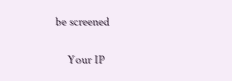be screened

    Your IP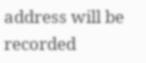address will be recorded